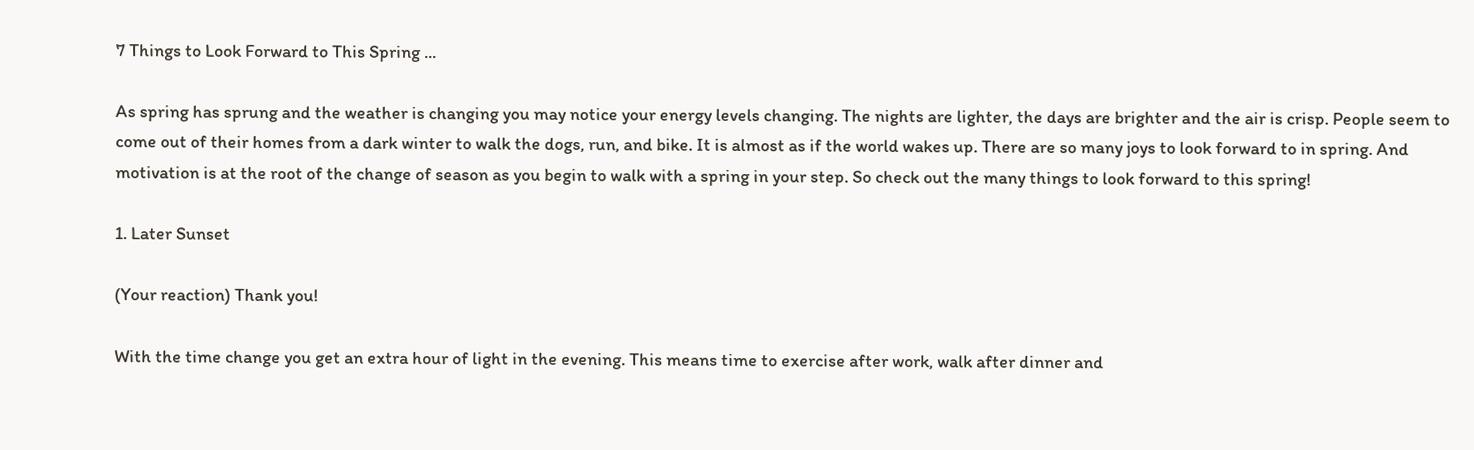7 Things to Look Forward to This Spring ...

As spring has sprung and the weather is changing you may notice your energy levels changing. The nights are lighter, the days are brighter and the air is crisp. People seem to come out of their homes from a dark winter to walk the dogs, run, and bike. It is almost as if the world wakes up. There are so many joys to look forward to in spring. And motivation is at the root of the change of season as you begin to walk with a spring in your step. So check out the many things to look forward to this spring!

1. Later Sunset

(Your reaction) Thank you!

With the time change you get an extra hour of light in the evening. This means time to exercise after work, walk after dinner and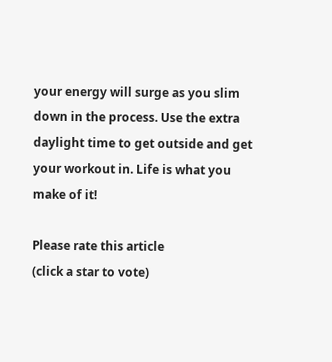your energy will surge as you slim down in the process. Use the extra daylight time to get outside and get your workout in. Life is what you make of it!

Please rate this article
(click a star to vote)